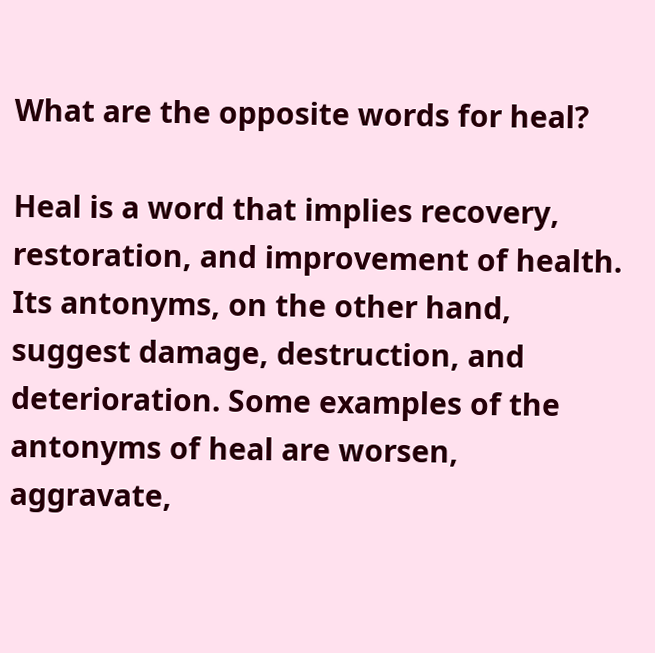What are the opposite words for heal?

Heal is a word that implies recovery, restoration, and improvement of health. Its antonyms, on the other hand, suggest damage, destruction, and deterioration. Some examples of the antonyms of heal are worsen, aggravate,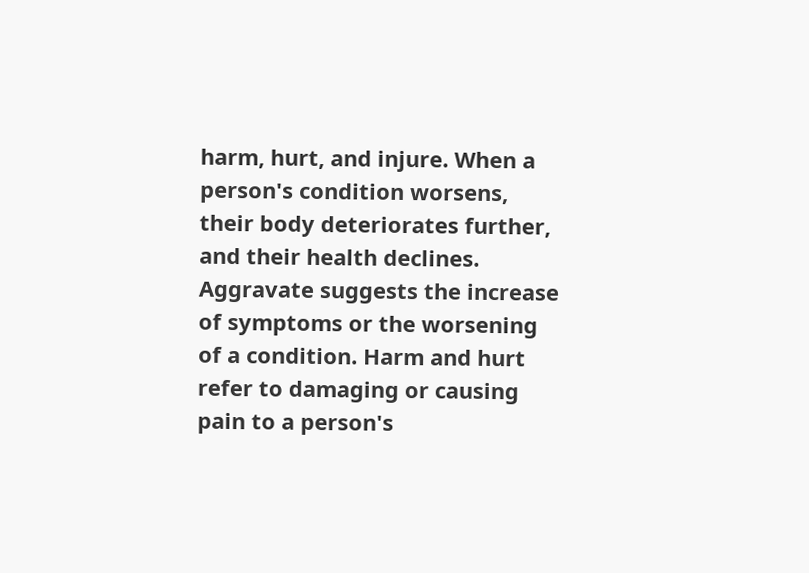harm, hurt, and injure. When a person's condition worsens, their body deteriorates further, and their health declines. Aggravate suggests the increase of symptoms or the worsening of a condition. Harm and hurt refer to damaging or causing pain to a person's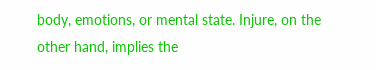body, emotions, or mental state. Injure, on the other hand, implies the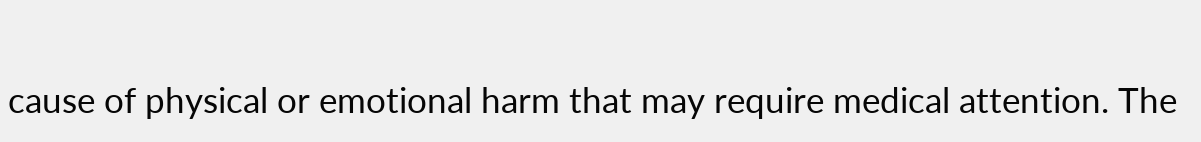cause of physical or emotional harm that may require medical attention. The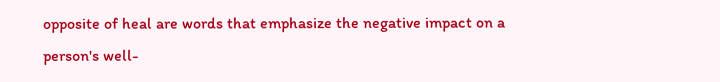opposite of heal are words that emphasize the negative impact on a person's well-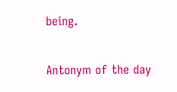being.

Antonym of the day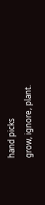hand picks
grow, ignore, plant.